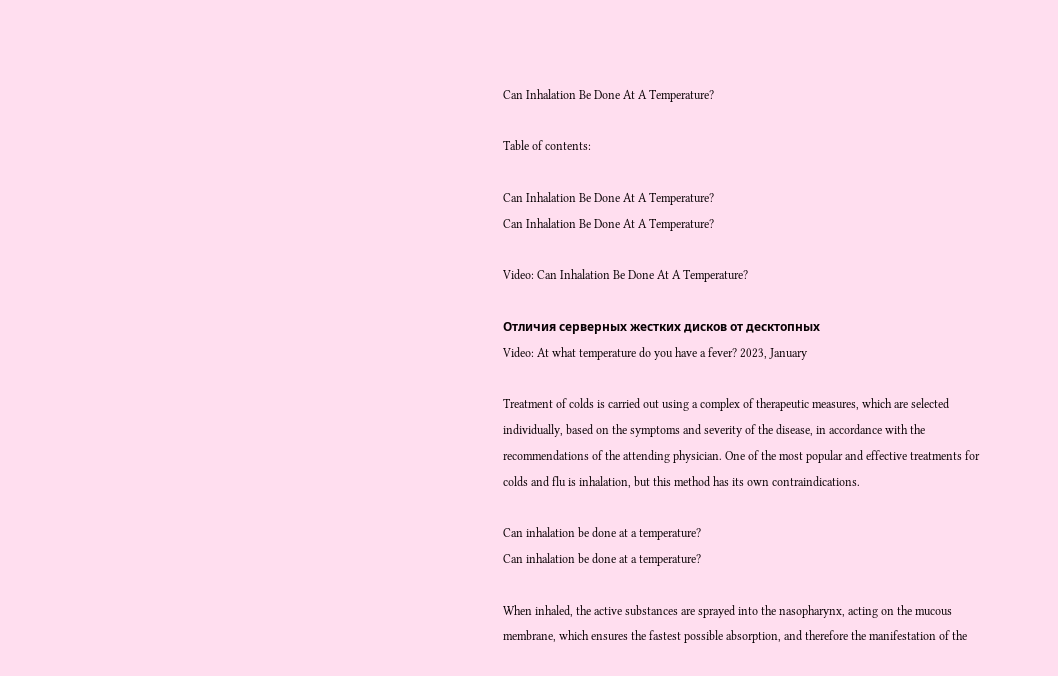Can Inhalation Be Done At A Temperature?

Table of contents:

Can Inhalation Be Done At A Temperature?
Can Inhalation Be Done At A Temperature?

Video: Can Inhalation Be Done At A Temperature?

Отличия серверных жестких дисков от десктопных
Video: At what temperature do you have a fever? 2023, January

Treatment of colds is carried out using a complex of therapeutic measures, which are selected individually, based on the symptoms and severity of the disease, in accordance with the recommendations of the attending physician. One of the most popular and effective treatments for colds and flu is inhalation, but this method has its own contraindications.

Can inhalation be done at a temperature?
Can inhalation be done at a temperature?

When inhaled, the active substances are sprayed into the nasopharynx, acting on the mucous membrane, which ensures the fastest possible absorption, and therefore the manifestation of the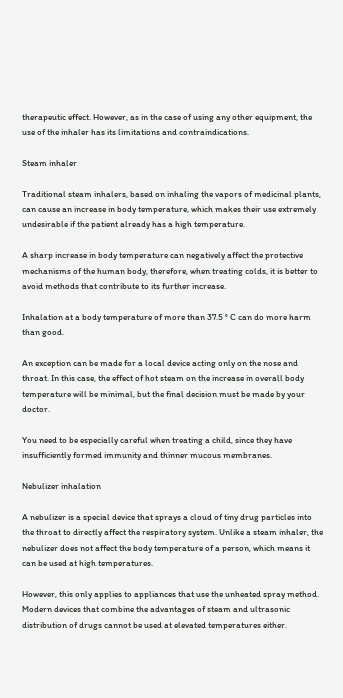therapeutic effect. However, as in the case of using any other equipment, the use of the inhaler has its limitations and contraindications.

Steam inhaler

Traditional steam inhalers, based on inhaling the vapors of medicinal plants, can cause an increase in body temperature, which makes their use extremely undesirable if the patient already has a high temperature.

A sharp increase in body temperature can negatively affect the protective mechanisms of the human body, therefore, when treating colds, it is better to avoid methods that contribute to its further increase.

Inhalation at a body temperature of more than 37.5 ° C can do more harm than good.

An exception can be made for a local device acting only on the nose and throat. In this case, the effect of hot steam on the increase in overall body temperature will be minimal, but the final decision must be made by your doctor.

You need to be especially careful when treating a child, since they have insufficiently formed immunity and thinner mucous membranes.

Nebulizer inhalation

A nebulizer is a special device that sprays a cloud of tiny drug particles into the throat to directly affect the respiratory system. Unlike a steam inhaler, the nebulizer does not affect the body temperature of a person, which means it can be used at high temperatures.

However, this only applies to appliances that use the unheated spray method. Modern devices that combine the advantages of steam and ultrasonic distribution of drugs cannot be used at elevated temperatures either.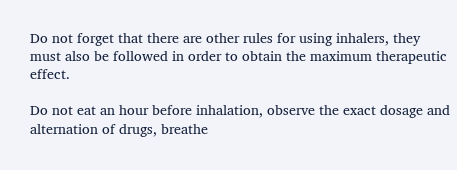Do not forget that there are other rules for using inhalers, they must also be followed in order to obtain the maximum therapeutic effect.

Do not eat an hour before inhalation, observe the exact dosage and alternation of drugs, breathe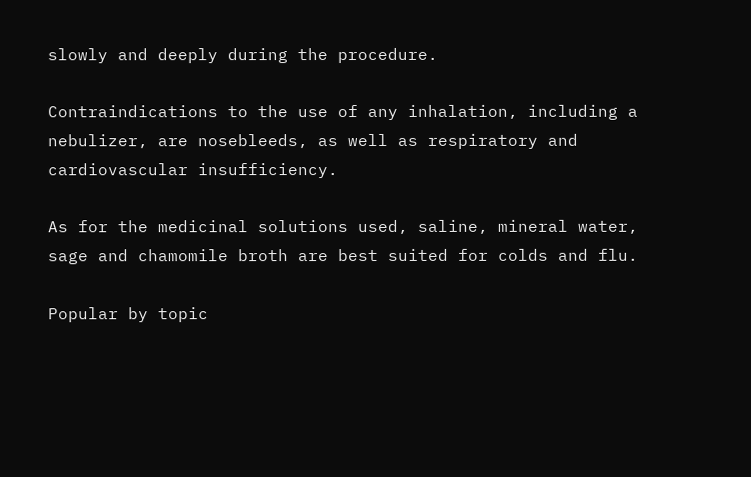slowly and deeply during the procedure.

Contraindications to the use of any inhalation, including a nebulizer, are nosebleeds, as well as respiratory and cardiovascular insufficiency.

As for the medicinal solutions used, saline, mineral water, sage and chamomile broth are best suited for colds and flu.

Popular by topic